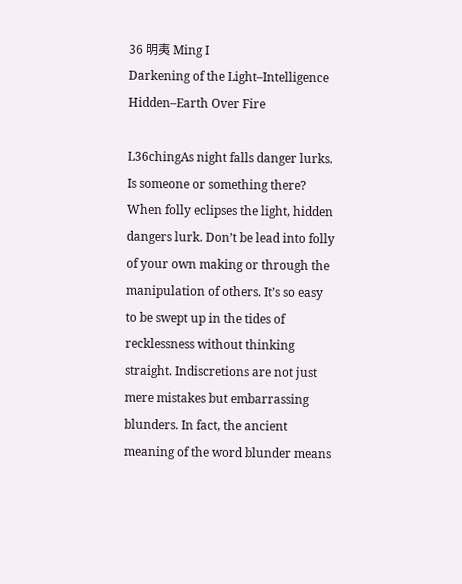36 明夷 Ming I
Darkening of the Light–Intelligence Hidden–Earth Over Fire

L36chingAs night falls danger lurks. Is someone or something there? When folly eclipses the light, hidden dangers lurk. Don’t be lead into folly of your own making or through the manipulation of others. It’s so easy to be swept up in the tides of recklessness without thinking straight. Indiscretions are not just mere mistakes but embarrassing blunders. In fact, the ancient meaning of the word blunder means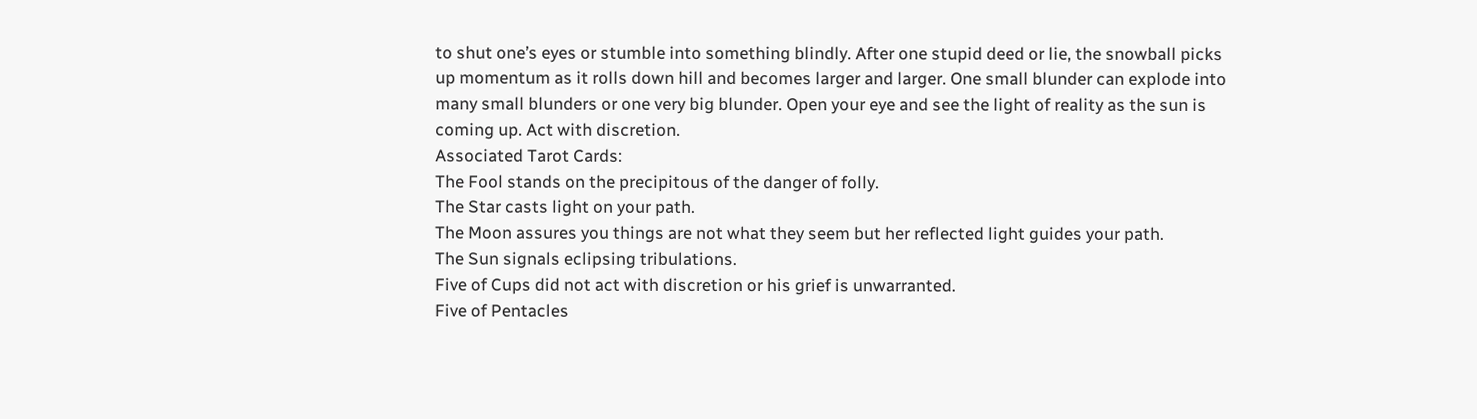to shut one’s eyes or stumble into something blindly. After one stupid deed or lie, the snowball picks up momentum as it rolls down hill and becomes larger and larger. One small blunder can explode into many small blunders or one very big blunder. Open your eye and see the light of reality as the sun is coming up. Act with discretion.
Associated Tarot Cards:
The Fool stands on the precipitous of the danger of folly.
The Star casts light on your path.
The Moon assures you things are not what they seem but her reflected light guides your path.
The Sun signals eclipsing tribulations.
Five of Cups did not act with discretion or his grief is unwarranted.
Five of Pentacles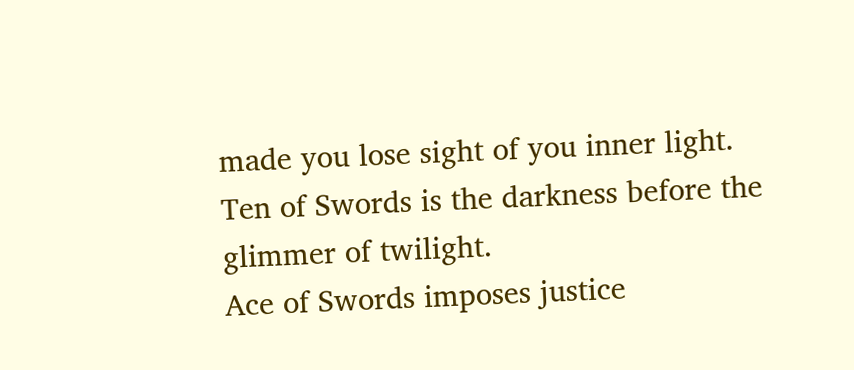made you lose sight of you inner light.
Ten of Swords is the darkness before the glimmer of twilight.
Ace of Swords imposes justice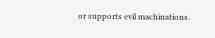or supports evil machinations.